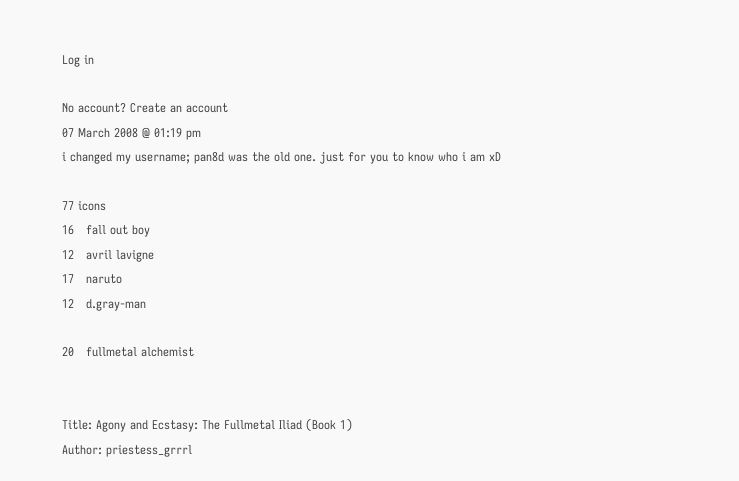Log in

No account? Create an account
07 March 2008 @ 01:19 pm
i changed my username; pan8d was the old one. just for you to know who i am xD

77 icons
16   fall out boy
12   avril lavigne
17   naruto
12   d.gray-man

20   fullmetal alchemist


Title: Agony and Ecstasy: The Fullmetal Iliad (Book 1)
Author: priestess_grrrl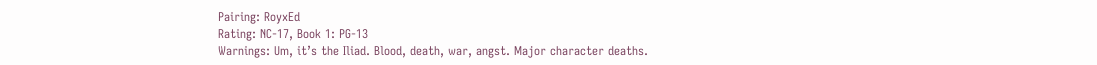Pairing: RoyxEd
Rating: NC-17, Book 1: PG-13
Warnings: Um, it’s the Iliad. Blood, death, war, angst. Major character deaths.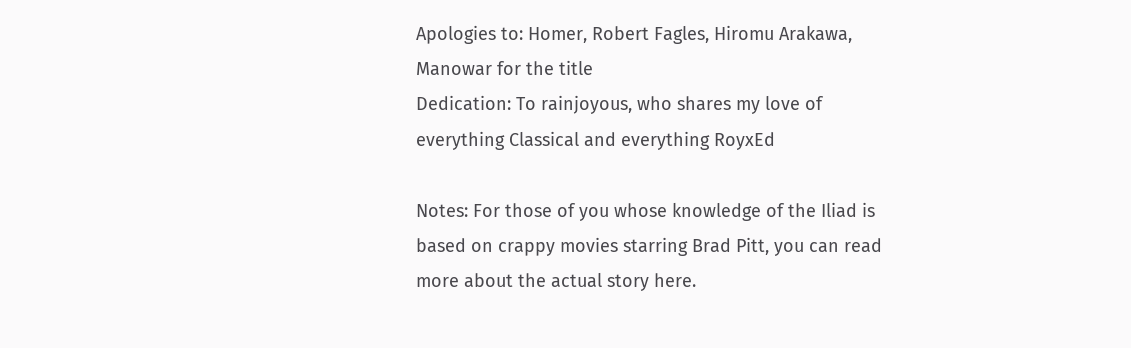Apologies to: Homer, Robert Fagles, Hiromu Arakawa, Manowar for the title
Dedication: To rainjoyous, who shares my love of everything Classical and everything RoyxEd

Notes: For those of you whose knowledge of the Iliad is based on crappy movies starring Brad Pitt, you can read more about the actual story here.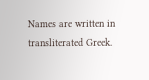Names are written in transliterated Greek.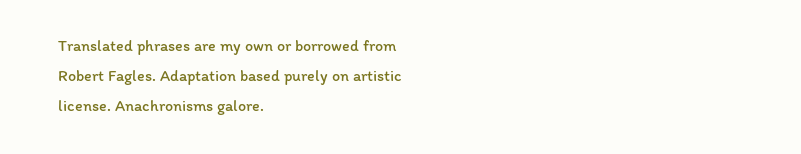Translated phrases are my own or borrowed from Robert Fagles. Adaptation based purely on artistic license. Anachronisms galore.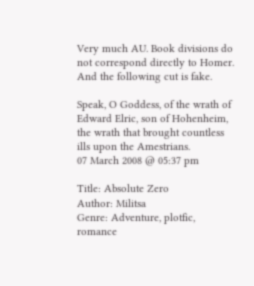Very much AU. Book divisions do not correspond directly to Homer. And the following cut is fake.

Speak, O Goddess, of the wrath of Edward Elric, son of Hohenheim, the wrath that brought countless ills upon the Amestrians.
07 March 2008 @ 05:37 pm

Title: Absolute Zero
Author: Militsa
Genre: Adventure, plotfic, romance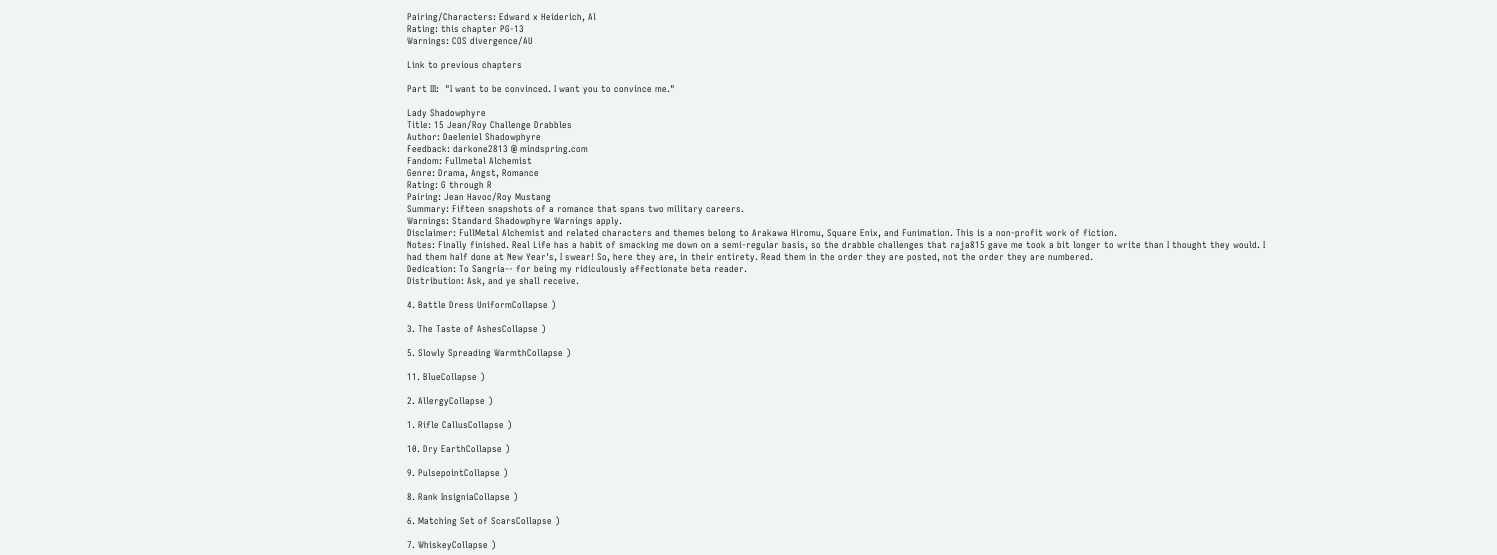Pairing/Characters: Edward x Heiderich, Al
Rating: this chapter PG-13
Warnings: COS divergence/AU

Link to previous chapters

Part III:  "I want to be convinced. I want you to convince me."

Lady Shadowphyre
Title: 15 Jean/Roy Challenge Drabbles
Author: Daeleniel Shadowphyre
Feedback: darkone2813 @ mindspring.com
Fandom: Fullmetal Alchemist
Genre: Drama, Angst, Romance
Rating: G through R
Pairing: Jean Havoc/Roy Mustang
Summary: Fifteen snapshots of a romance that spans two military careers.
Warnings: Standard Shadowphyre Warnings apply.
Disclaimer: FullMetal Alchemist and related characters and themes belong to Arakawa Hiromu, Square Enix, and Funimation. This is a non-profit work of fiction.
Notes: Finally finished. Real Life has a habit of smacking me down on a semi-regular basis, so the drabble challenges that raja815 gave me took a bit longer to write than I thought they would. I had them half done at New Year's, I swear! So, here they are, in their entirety. Read them in the order they are posted, not the order they are numbered.
Dedication: To Sangria-- for being my ridiculously affectionate beta reader.
Distribution: Ask, and ye shall receive.

4. Battle Dress UniformCollapse )

3. The Taste of AshesCollapse )

5. Slowly Spreading WarmthCollapse )

11. BlueCollapse )

2. AllergyCollapse )

1. Rifle CallusCollapse )

10. Dry EarthCollapse )

9. PulsepointCollapse )

8. Rank InsigniaCollapse )

6. Matching Set of ScarsCollapse )

7. WhiskeyCollapse )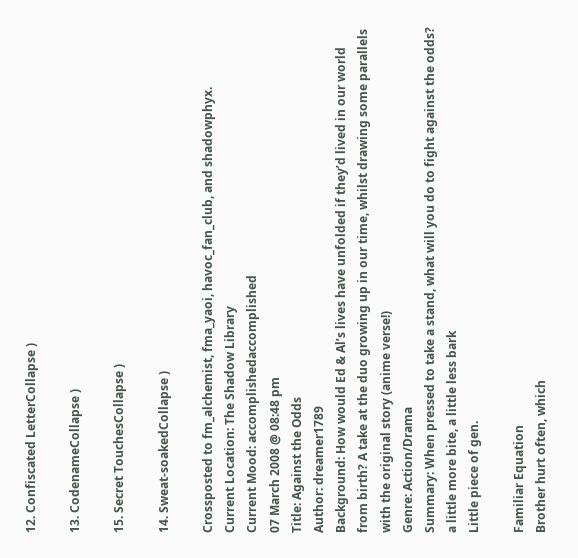12. Confiscated LetterCollapse )

13. CodenameCollapse )

15. Secret TouchesCollapse )

14. Sweat-soakedCollapse )

Crossposted to fm_alchemist, fma_yaoi, havoc_fan_club, and shadowphyx.
Current Location: The Shadow Library
Current Mood: accomplishedaccomplished
07 March 2008 @ 08:48 pm
Title: Against the Odds
Author: dreamer1789
Background: How would Ed & Al’s lives have unfolded if they’d lived in our world from birth? A take at the duo growing up in our time, whilst drawing some parallels with the original story (anime verse!)
Genre: Action/Drama
Summary: When pressed to take a stand, what will you do to fight against the odds?
a little more bite, a little less bark
Little piece of gen.

Familiar Equation
Brother hurt often, which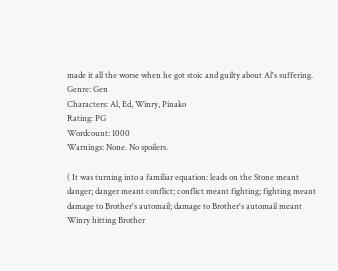made it all the worse when he got stoic and guilty about Al's suffering.
Genre: Gen
Characters: Al, Ed, Winry, Pinako
Rating: PG
Wordcount: 1000
Warnings: None. No spoilers.

( It was turning into a familiar equation: leads on the Stone meant danger; danger meant conflict; conflict meant fighting; fighting meant damage to Brother's automail; damage to Brother's automail meant Winry hitting Brother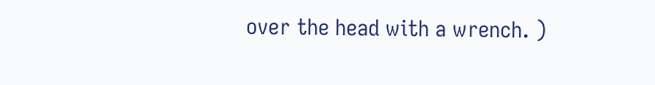over the head with a wrench. )